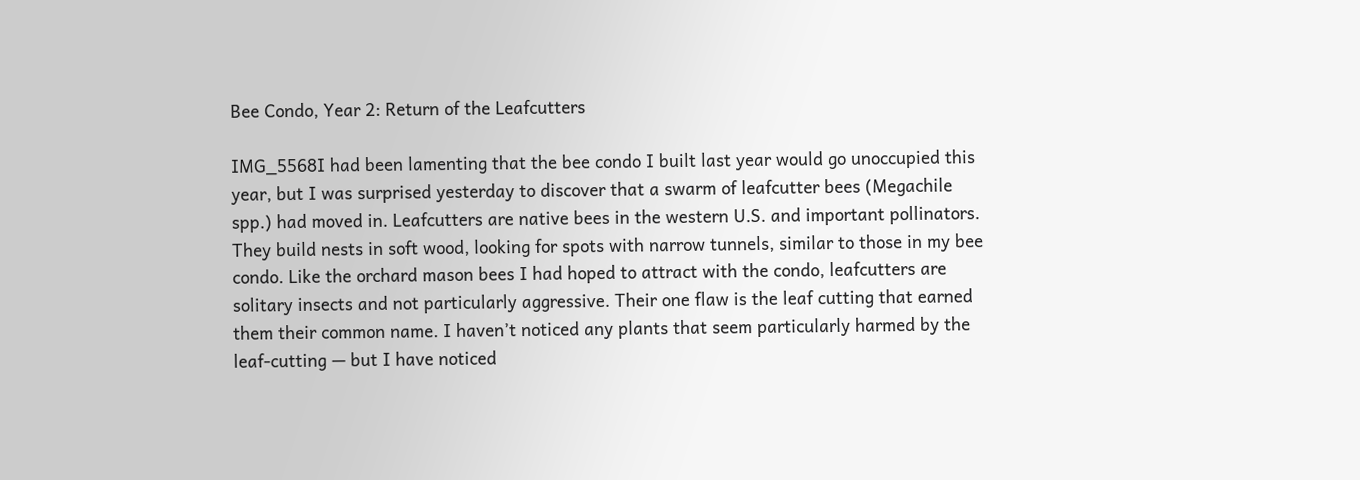Bee Condo, Year 2: Return of the Leafcutters

IMG_5568I had been lamenting that the bee condo I built last year would go unoccupied this year, but I was surprised yesterday to discover that a swarm of leafcutter bees (Megachile spp.) had moved in. Leafcutters are native bees in the western U.S. and important pollinators. They build nests in soft wood, looking for spots with narrow tunnels, similar to those in my bee condo. Like the orchard mason bees I had hoped to attract with the condo, leafcutters are solitary insects and not particularly aggressive. Their one flaw is the leaf cutting that earned them their common name. I haven’t noticed any plants that seem particularly harmed by the leaf-cutting — but I have noticed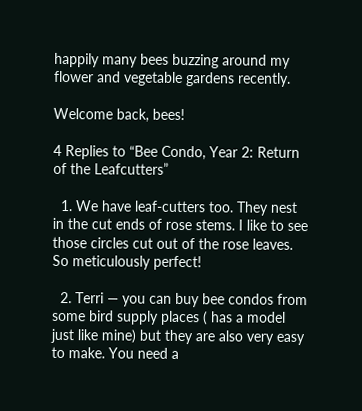happily many bees buzzing around my flower and vegetable gardens recently.

Welcome back, bees!

4 Replies to “Bee Condo, Year 2: Return of the Leafcutters”

  1. We have leaf-cutters too. They nest in the cut ends of rose stems. I like to see those circles cut out of the rose leaves. So meticulously perfect!

  2. Terri — you can buy bee condos from some bird supply places ( has a model just like mine) but they are also very easy to make. You need a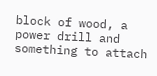block of wood, a power drill and something to attach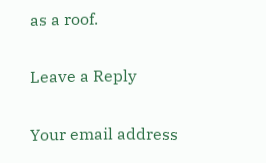as a roof.

Leave a Reply

Your email address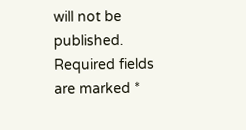will not be published. Required fields are marked *